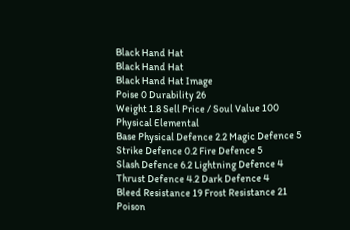Black Hand Hat
Black Hand Hat
Black Hand Hat Image
Poise 0 Durability 26
Weight 1.8 Sell Price / Soul Value 100
Physical Elemental
Base Physical Defence 2.2 Magic Defence 5
Strike Defence 0.2 Fire Defence 5
Slash Defence 6.2 Lightning Defence 4
Thrust Defence 4.2 Dark Defence 4
Bleed Resistance 19 Frost Resistance 21
Poison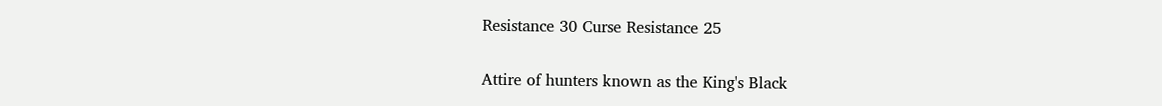Resistance 30 Curse Resistance 25


Attire of hunters known as the King's Black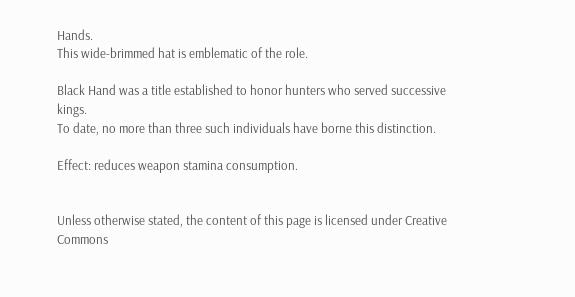Hands.
This wide-brimmed hat is emblematic of the role.

Black Hand was a title established to honor hunters who served successive kings.
To date, no more than three such individuals have borne this distinction.

Effect: reduces weapon stamina consumption.


Unless otherwise stated, the content of this page is licensed under Creative Commons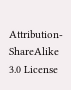Attribution-ShareAlike 3.0 License